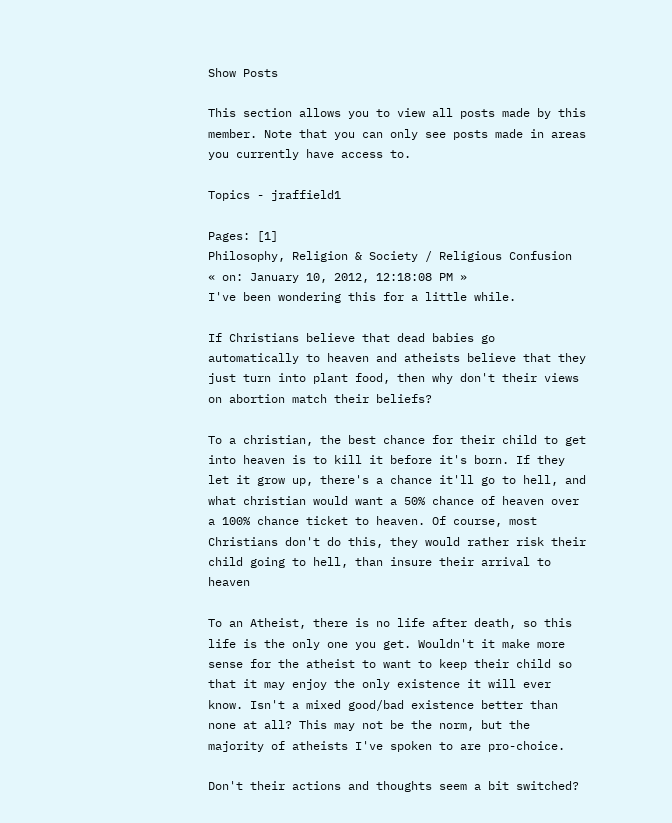Show Posts

This section allows you to view all posts made by this member. Note that you can only see posts made in areas you currently have access to.

Topics - jraffield1

Pages: [1]
Philosophy, Religion & Society / Religious Confusion
« on: January 10, 2012, 12:18:08 PM »
I've been wondering this for a little while.

If Christians believe that dead babies go automatically to heaven and atheists believe that they just turn into plant food, then why don't their views on abortion match their beliefs?

To a christian, the best chance for their child to get into heaven is to kill it before it's born. If they let it grow up, there's a chance it'll go to hell, and what christian would want a 50% chance of heaven over a 100% chance ticket to heaven. Of course, most Christians don't do this, they would rather risk their child going to hell, than insure their arrival to heaven

To an Atheist, there is no life after death, so this life is the only one you get. Wouldn't it make more sense for the atheist to want to keep their child so that it may enjoy the only existence it will ever know. Isn't a mixed good/bad existence better than none at all? This may not be the norm, but the majority of atheists I've spoken to are pro-choice.

Don't their actions and thoughts seem a bit switched?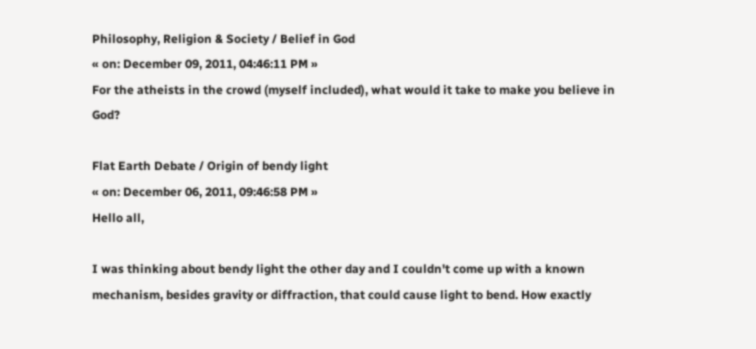Philosophy, Religion & Society / Belief in God
« on: December 09, 2011, 04:46:11 PM »
For the atheists in the crowd (myself included), what would it take to make you believe in God?

Flat Earth Debate / Origin of bendy light
« on: December 06, 2011, 09:46:58 PM »
Hello all,

I was thinking about bendy light the other day and I couldn't come up with a known mechanism, besides gravity or diffraction, that could cause light to bend. How exactly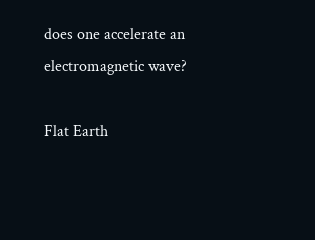does one accelerate an electromagnetic wave?

Flat Earth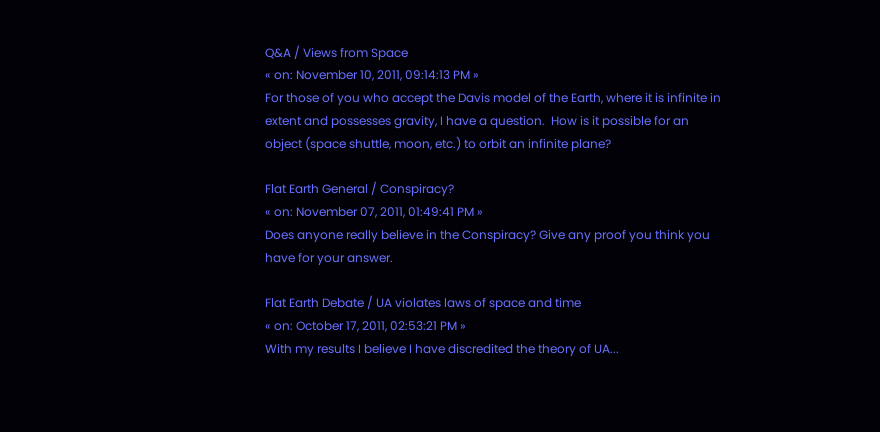Q&A / Views from Space
« on: November 10, 2011, 09:14:13 PM »
For those of you who accept the Davis model of the Earth, where it is infinite in extent and possesses gravity, I have a question.  How is it possible for an object (space shuttle, moon, etc.) to orbit an infinite plane?

Flat Earth General / Conspiracy?
« on: November 07, 2011, 01:49:41 PM »
Does anyone really believe in the Conspiracy? Give any proof you think you have for your answer.

Flat Earth Debate / UA violates laws of space and time
« on: October 17, 2011, 02:53:21 PM »
With my results I believe I have discredited the theory of UA...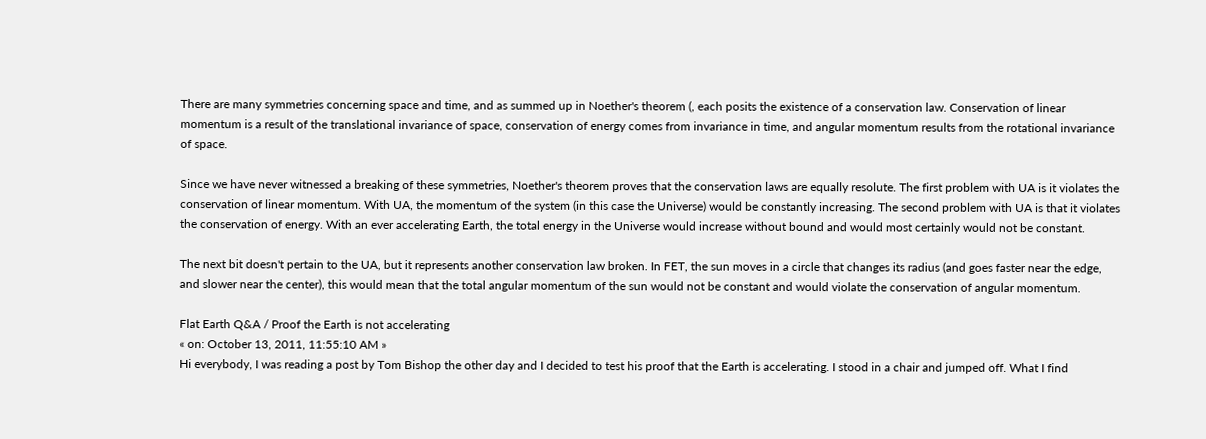There are many symmetries concerning space and time, and as summed up in Noether's theorem (, each posits the existence of a conservation law. Conservation of linear momentum is a result of the translational invariance of space, conservation of energy comes from invariance in time, and angular momentum results from the rotational invariance of space.

Since we have never witnessed a breaking of these symmetries, Noether's theorem proves that the conservation laws are equally resolute. The first problem with UA is it violates the conservation of linear momentum. With UA, the momentum of the system (in this case the Universe) would be constantly increasing. The second problem with UA is that it violates the conservation of energy. With an ever accelerating Earth, the total energy in the Universe would increase without bound and would most certainly would not be constant.

The next bit doesn't pertain to the UA, but it represents another conservation law broken. In FET, the sun moves in a circle that changes its radius (and goes faster near the edge, and slower near the center), this would mean that the total angular momentum of the sun would not be constant and would violate the conservation of angular momentum.

Flat Earth Q&A / Proof the Earth is not accelerating
« on: October 13, 2011, 11:55:10 AM »
Hi everybody, I was reading a post by Tom Bishop the other day and I decided to test his proof that the Earth is accelerating. I stood in a chair and jumped off. What I find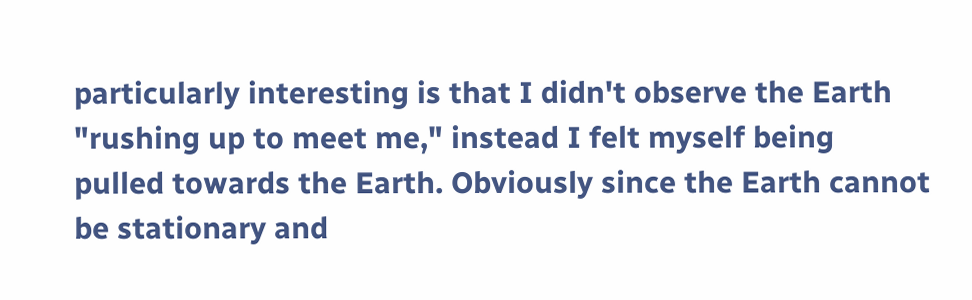particularly interesting is that I didn't observe the Earth "rushing up to meet me," instead I felt myself being pulled towards the Earth. Obviously since the Earth cannot be stationary and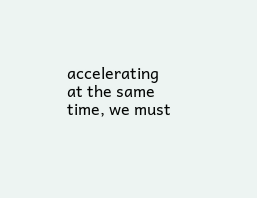accelerating at the same time, we must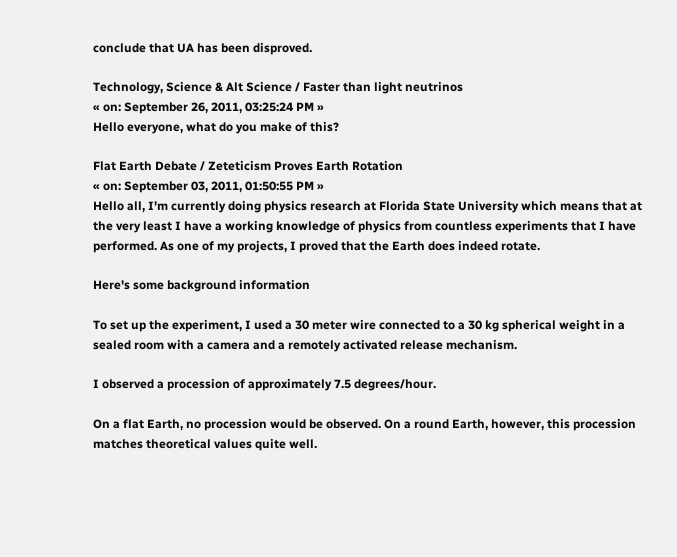conclude that UA has been disproved.

Technology, Science & Alt Science / Faster than light neutrinos
« on: September 26, 2011, 03:25:24 PM »
Hello everyone, what do you make of this?

Flat Earth Debate / Zeteticism Proves Earth Rotation
« on: September 03, 2011, 01:50:55 PM »
Hello all, I'm currently doing physics research at Florida State University which means that at the very least I have a working knowledge of physics from countless experiments that I have performed. As one of my projects, I proved that the Earth does indeed rotate.

Here's some background information

To set up the experiment, I used a 30 meter wire connected to a 30 kg spherical weight in a sealed room with a camera and a remotely activated release mechanism.

I observed a procession of approximately 7.5 degrees/hour.

On a flat Earth, no procession would be observed. On a round Earth, however, this procession matches theoretical values quite well.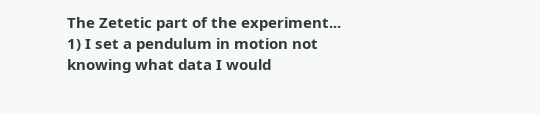The Zetetic part of the experiment...
1) I set a pendulum in motion not knowing what data I would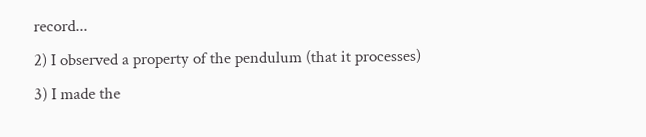record...
2) I observed a property of the pendulum (that it processes)
3) I made the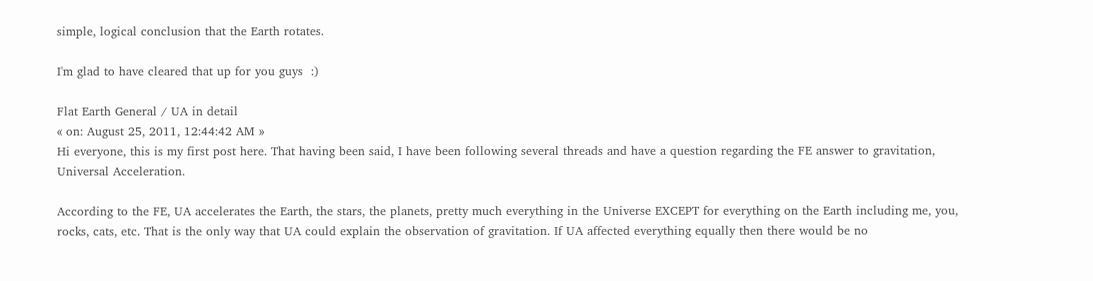simple, logical conclusion that the Earth rotates.

I'm glad to have cleared that up for you guys  :)

Flat Earth General / UA in detail
« on: August 25, 2011, 12:44:42 AM »
Hi everyone, this is my first post here. That having been said, I have been following several threads and have a question regarding the FE answer to gravitation, Universal Acceleration.

According to the FE, UA accelerates the Earth, the stars, the planets, pretty much everything in the Universe EXCEPT for everything on the Earth including me, you, rocks, cats, etc. That is the only way that UA could explain the observation of gravitation. If UA affected everything equally then there would be no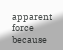apparent force because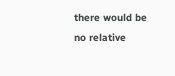there would be no relative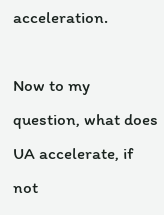acceleration.

Now to my question, what does UA accelerate, if not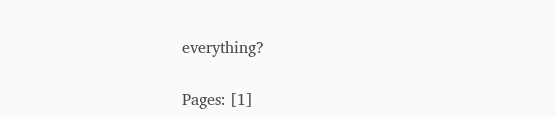everything?

Pages: [1]